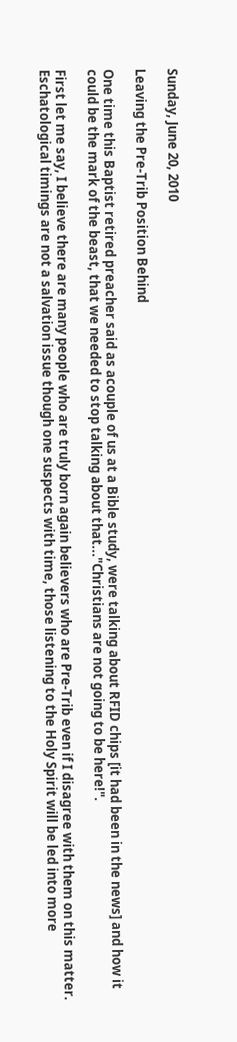Sunday, June 20, 2010

Leaving the Pre-Trib Position Behind

One time this Baptist retired preacher said as acouple of us at a Bible study, were talking about RFID chips [it had been in the news] and how it could be the mark of the beast, that we needed to stop talking about that..."Christians are not going to be here!".

First let me say, I believe there are many people who are truly born again believers who are Pre-Trib even if I disagree with them on this matter. Eschatological timings are not a salvation issue though one suspects with time, those listening to the Holy Spirit will be led into more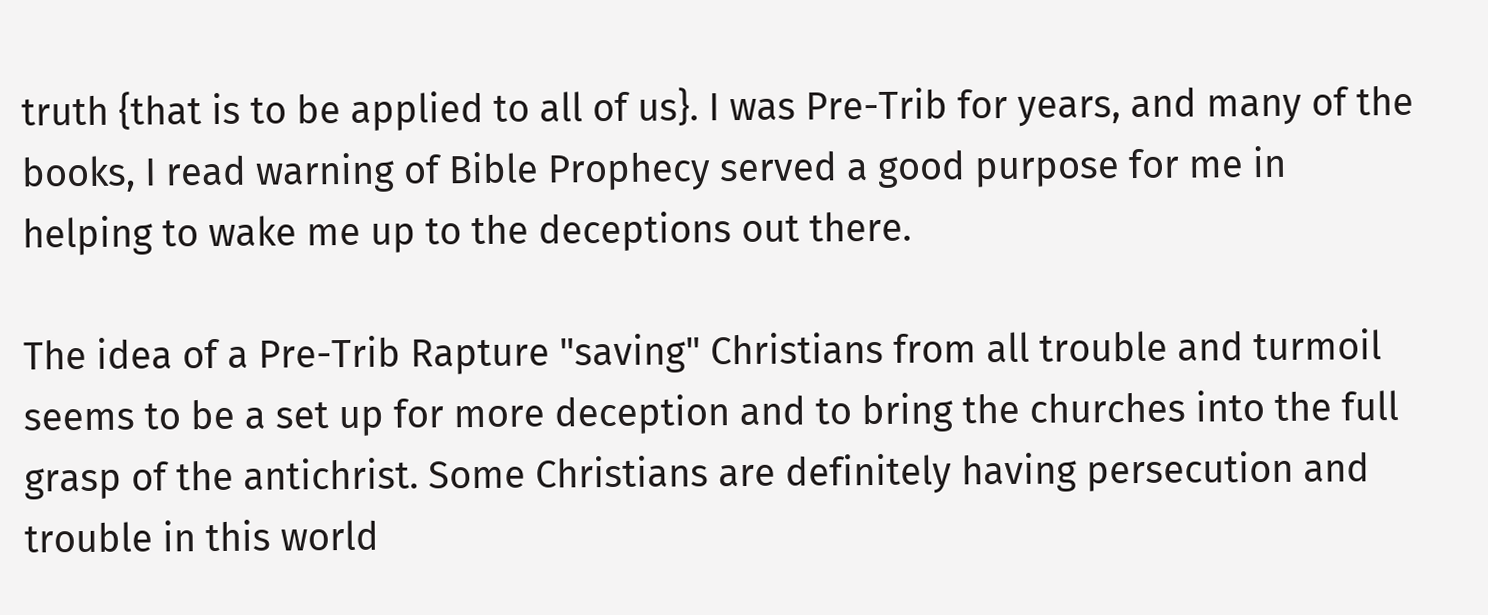truth {that is to be applied to all of us}. I was Pre-Trib for years, and many of the books, I read warning of Bible Prophecy served a good purpose for me in helping to wake me up to the deceptions out there.

The idea of a Pre-Trib Rapture "saving" Christians from all trouble and turmoil seems to be a set up for more deception and to bring the churches into the full grasp of the antichrist. Some Christians are definitely having persecution and trouble in this world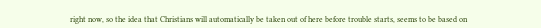right now, so the idea that Christians will automatically be taken out of here before trouble starts, seems to be based on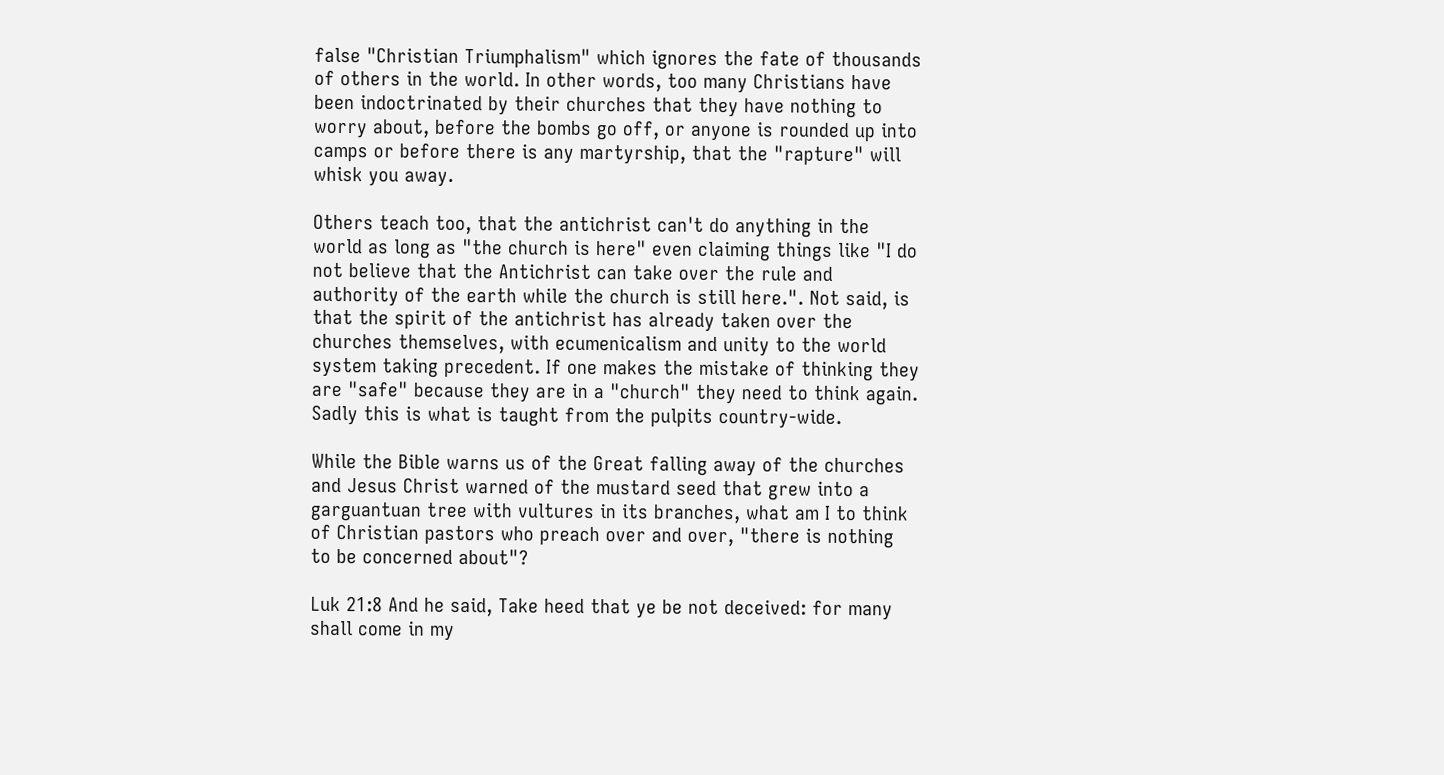false "Christian Triumphalism" which ignores the fate of thousands of others in the world. In other words, too many Christians have been indoctrinated by their churches that they have nothing to worry about, before the bombs go off, or anyone is rounded up into camps or before there is any martyrship, that the "rapture" will whisk you away.

Others teach too, that the antichrist can't do anything in the world as long as "the church is here" even claiming things like "I do not believe that the Antichrist can take over the rule and authority of the earth while the church is still here.". Not said, is that the spirit of the antichrist has already taken over the churches themselves, with ecumenicalism and unity to the world system taking precedent. If one makes the mistake of thinking they are "safe" because they are in a "church" they need to think again. Sadly this is what is taught from the pulpits country-wide.

While the Bible warns us of the Great falling away of the churches and Jesus Christ warned of the mustard seed that grew into a garguantuan tree with vultures in its branches, what am I to think of Christian pastors who preach over and over, "there is nothing to be concerned about"?

Luk 21:8 And he said, Take heed that ye be not deceived: for many shall come in my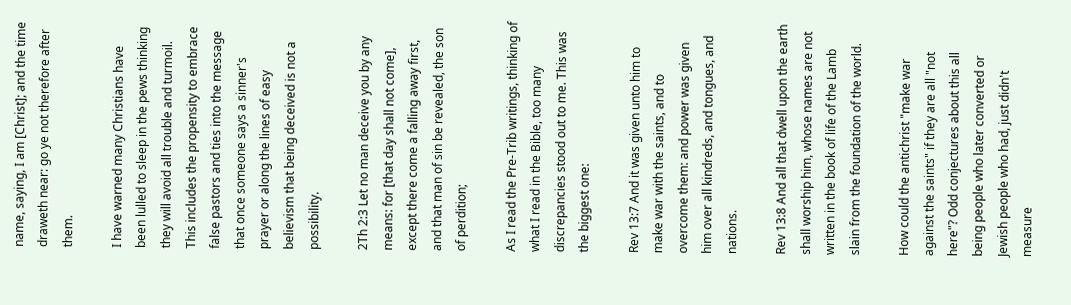name, saying, I am [Christ]; and the time draweth near: go ye not therefore after them.

I have warned many Christians have been lulled to sleep in the pews thinking they will avoid all trouble and turmoil. This includes the propensity to embrace false pastors and ties into the message that once someone says a sinner's prayer or along the lines of easy believism that being deceived is not a possibility.

2Th 2:3 Let no man deceive you by any means: for [that day shall not come], except there come a falling away first, and that man of sin be revealed, the son of perdition;

As I read the Pre-Trib writings, thinking of what I read in the Bible, too many discrepancies stood out to me. This was the biggest one:

Rev 13:7 And it was given unto him to make war with the saints, and to overcome them: and power was given him over all kindreds, and tongues, and nations.

Rev 13:8 And all that dwell upon the earth shall worship him, whose names are not written in the book of life of the Lamb slain from the foundation of the world.

How could the antichrist "make war against the saints" if they are all "not here"? Odd conjectures about this all being people who later converted or Jewish people who had, just didn't measure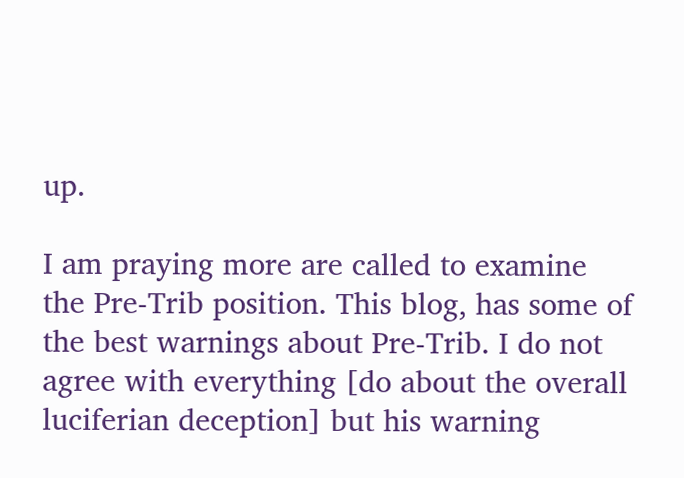up.

I am praying more are called to examine the Pre-Trib position. This blog, has some of the best warnings about Pre-Trib. I do not agree with everything [do about the overall luciferian deception] but his warning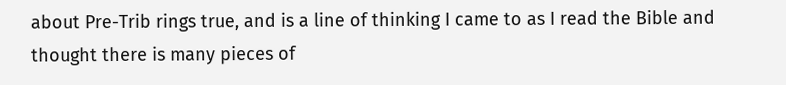about Pre-Trib rings true, and is a line of thinking I came to as I read the Bible and thought there is many pieces of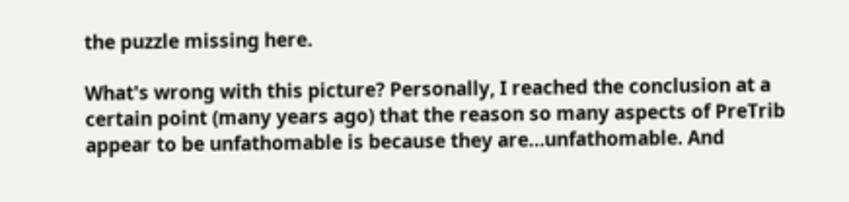the puzzle missing here.

What's wrong with this picture? Personally, I reached the conclusion at a certain point (many years ago) that the reason so many aspects of PreTrib appear to be unfathomable is because they are…unfathomable. And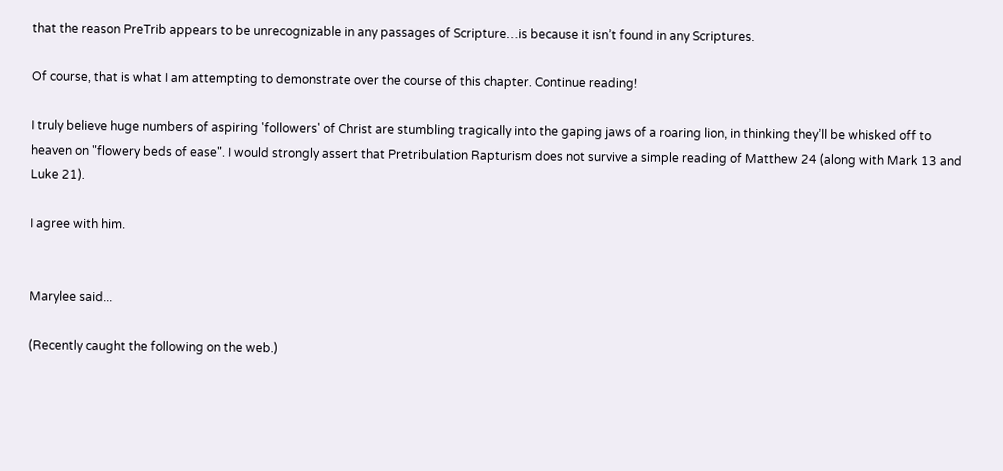that the reason PreTrib appears to be unrecognizable in any passages of Scripture…is because it isn’t found in any Scriptures.

Of course, that is what I am attempting to demonstrate over the course of this chapter. Continue reading!

I truly believe huge numbers of aspiring 'followers' of Christ are stumbling tragically into the gaping jaws of a roaring lion, in thinking they’ll be whisked off to heaven on "flowery beds of ease". I would strongly assert that Pretribulation Rapturism does not survive a simple reading of Matthew 24 (along with Mark 13 and Luke 21).

I agree with him.


Marylee said...

(Recently caught the following on the web.)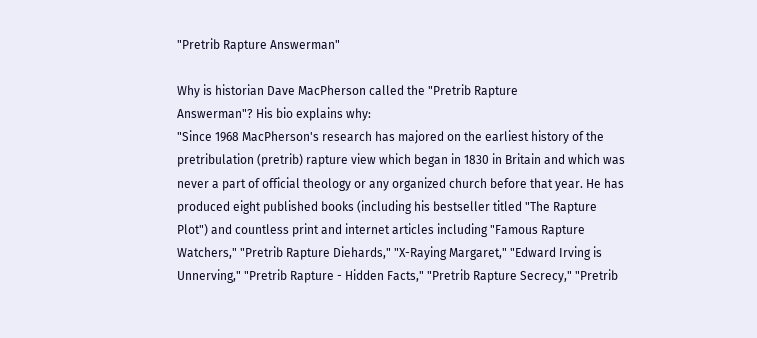"Pretrib Rapture Answerman"

Why is historian Dave MacPherson called the "Pretrib Rapture
Answerman"? His bio explains why:
"Since 1968 MacPherson's research has majored on the earliest history of the pretribulation (pretrib) rapture view which began in 1830 in Britain and which was never a part of official theology or any organized church before that year. He has produced eight published books (including his bestseller titled "The Rapture Plot") and countless print and internet articles including "Famous Rapture Watchers," "Pretrib Rapture Diehards," "X-Raying Margaret," "Edward Irving is Unnerving," "Pretrib Rapture - Hidden Facts," "Pretrib Rapture Secrecy," "Pretrib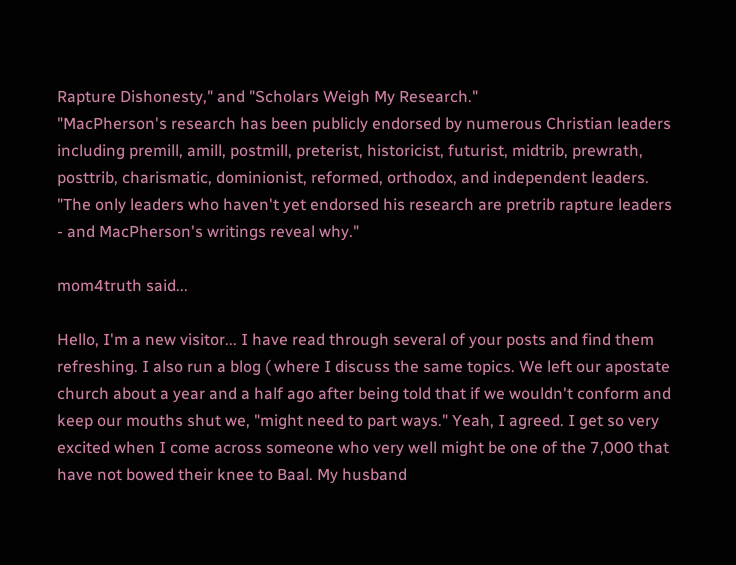Rapture Dishonesty," and "Scholars Weigh My Research."
"MacPherson's research has been publicly endorsed by numerous Christian leaders including premill, amill, postmill, preterist, historicist, futurist, midtrib, prewrath, posttrib, charismatic, dominionist, reformed, orthodox, and independent leaders.
"The only leaders who haven't yet endorsed his research are pretrib rapture leaders - and MacPherson's writings reveal why."

mom4truth said...

Hello, I'm a new visitor... I have read through several of your posts and find them refreshing. I also run a blog ( where I discuss the same topics. We left our apostate church about a year and a half ago after being told that if we wouldn't conform and keep our mouths shut we, "might need to part ways." Yeah, I agreed. I get so very excited when I come across someone who very well might be one of the 7,000 that have not bowed their knee to Baal. My husband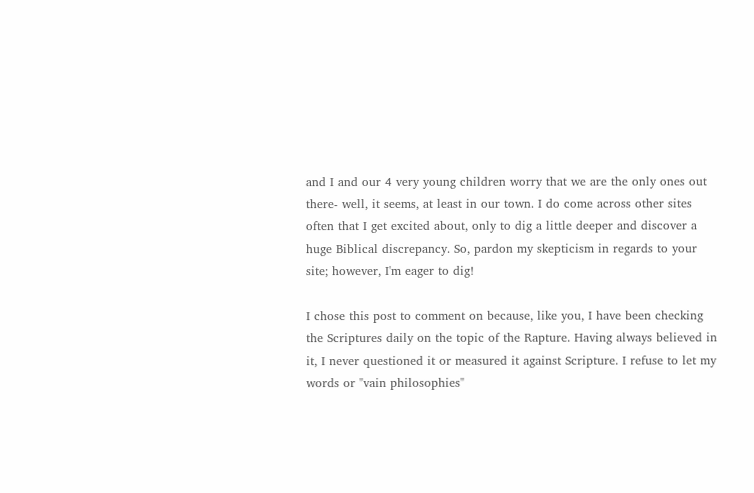and I and our 4 very young children worry that we are the only ones out there- well, it seems, at least in our town. I do come across other sites often that I get excited about, only to dig a little deeper and discover a huge Biblical discrepancy. So, pardon my skepticism in regards to your site; however, I'm eager to dig!

I chose this post to comment on because, like you, I have been checking the Scriptures daily on the topic of the Rapture. Having always believed in it, I never questioned it or measured it against Scripture. I refuse to let my words or "vain philosophies"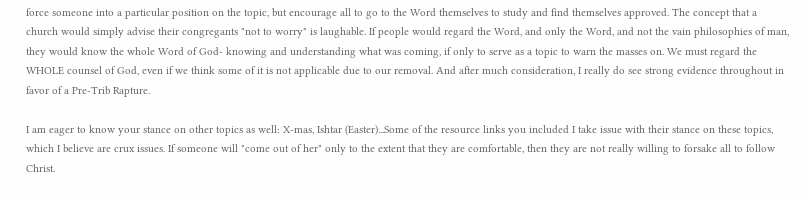force someone into a particular position on the topic, but encourage all to go to the Word themselves to study and find themselves approved. The concept that a church would simply advise their congregants "not to worry" is laughable. If people would regard the Word, and only the Word, and not the vain philosophies of man, they would know the whole Word of God- knowing and understanding what was coming, if only to serve as a topic to warn the masses on. We must regard the WHOLE counsel of God, even if we think some of it is not applicable due to our removal. And after much consideration, I really do see strong evidence throughout in favor of a Pre-Trib Rapture.

I am eager to know your stance on other topics as well: X-mas, Ishtar (Easter)...Some of the resource links you included I take issue with their stance on these topics, which I believe are crux issues. If someone will "come out of her" only to the extent that they are comfortable, then they are not really willing to forsake all to follow Christ.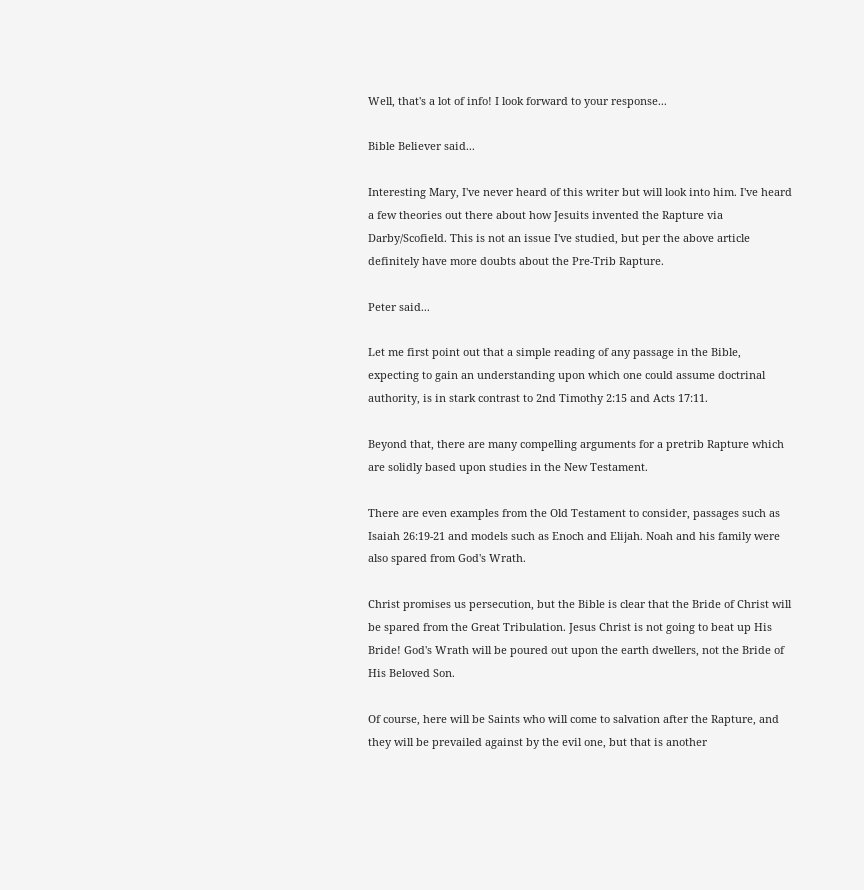Well, that's a lot of info! I look forward to your response...

Bible Believer said...

Interesting Mary, I've never heard of this writer but will look into him. I've heard a few theories out there about how Jesuits invented the Rapture via Darby/Scofield. This is not an issue I've studied, but per the above article definitely have more doubts about the Pre-Trib Rapture.

Peter said...

Let me first point out that a simple reading of any passage in the Bible, expecting to gain an understanding upon which one could assume doctrinal authority, is in stark contrast to 2nd Timothy 2:15 and Acts 17:11.

Beyond that, there are many compelling arguments for a pretrib Rapture which are solidly based upon studies in the New Testament.

There are even examples from the Old Testament to consider, passages such as Isaiah 26:19-21 and models such as Enoch and Elijah. Noah and his family were also spared from God's Wrath.

Christ promises us persecution, but the Bible is clear that the Bride of Christ will be spared from the Great Tribulation. Jesus Christ is not going to beat up His Bride! God's Wrath will be poured out upon the earth dwellers, not the Bride of His Beloved Son.

Of course, here will be Saints who will come to salvation after the Rapture, and they will be prevailed against by the evil one, but that is another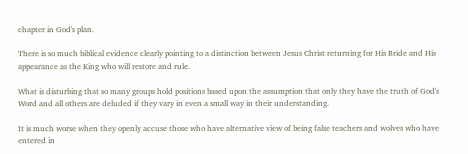chapter in God's plan.

There is so much biblical evidence clearly pointing to a distinction between Jesus Christ returning for His Bride and His appearance as the King who will restore and rule.

What is disturbing that so many groups hold positions based upon the assumption that only they have the truth of God's Word and all others are deluded if they vary in even a small way in their understanding.

It is much worse when they openly accuse those who have alternative view of being false teachers and wolves who have entered in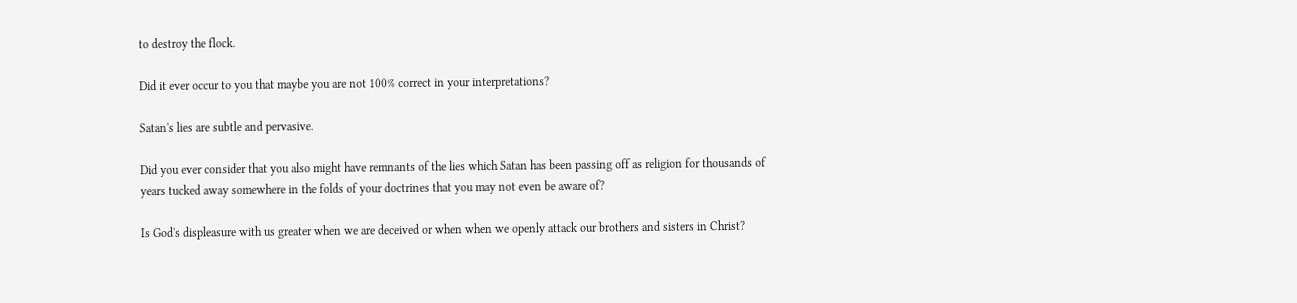to destroy the flock.

Did it ever occur to you that maybe you are not 100% correct in your interpretations?

Satan's lies are subtle and pervasive.

Did you ever consider that you also might have remnants of the lies which Satan has been passing off as religion for thousands of years tucked away somewhere in the folds of your doctrines that you may not even be aware of?

Is God's displeasure with us greater when we are deceived or when when we openly attack our brothers and sisters in Christ?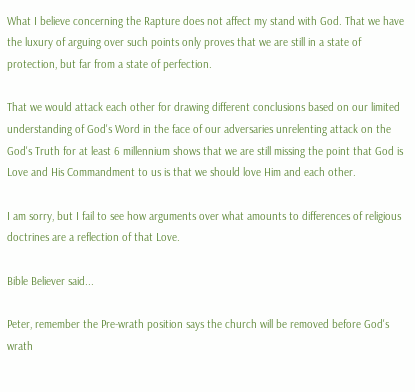What I believe concerning the Rapture does not affect my stand with God. That we have the luxury of arguing over such points only proves that we are still in a state of protection, but far from a state of perfection.

That we would attack each other for drawing different conclusions based on our limited understanding of God's Word in the face of our adversaries unrelenting attack on the God's Truth for at least 6 millennium shows that we are still missing the point that God is Love and His Commandment to us is that we should love Him and each other.

I am sorry, but I fail to see how arguments over what amounts to differences of religious doctrines are a reflection of that Love.

Bible Believer said...

Peter, remember the Pre-wrath position says the church will be removed before God's wrath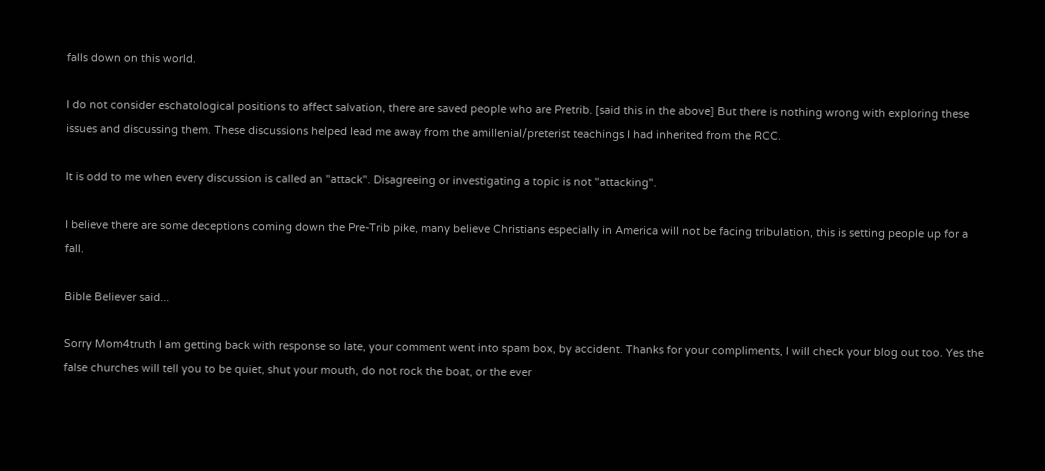falls down on this world.

I do not consider eschatological positions to affect salvation, there are saved people who are Pretrib. [said this in the above] But there is nothing wrong with exploring these issues and discussing them. These discussions helped lead me away from the amillenial/preterist teachings I had inherited from the RCC.

It is odd to me when every discussion is called an "attack". Disagreeing or investigating a topic is not "attacking".

I believe there are some deceptions coming down the Pre-Trib pike, many believe Christians especially in America will not be facing tribulation, this is setting people up for a fall.

Bible Believer said...

Sorry Mom4truth I am getting back with response so late, your comment went into spam box, by accident. Thanks for your compliments, I will check your blog out too. Yes the false churches will tell you to be quiet, shut your mouth, do not rock the boat, or the ever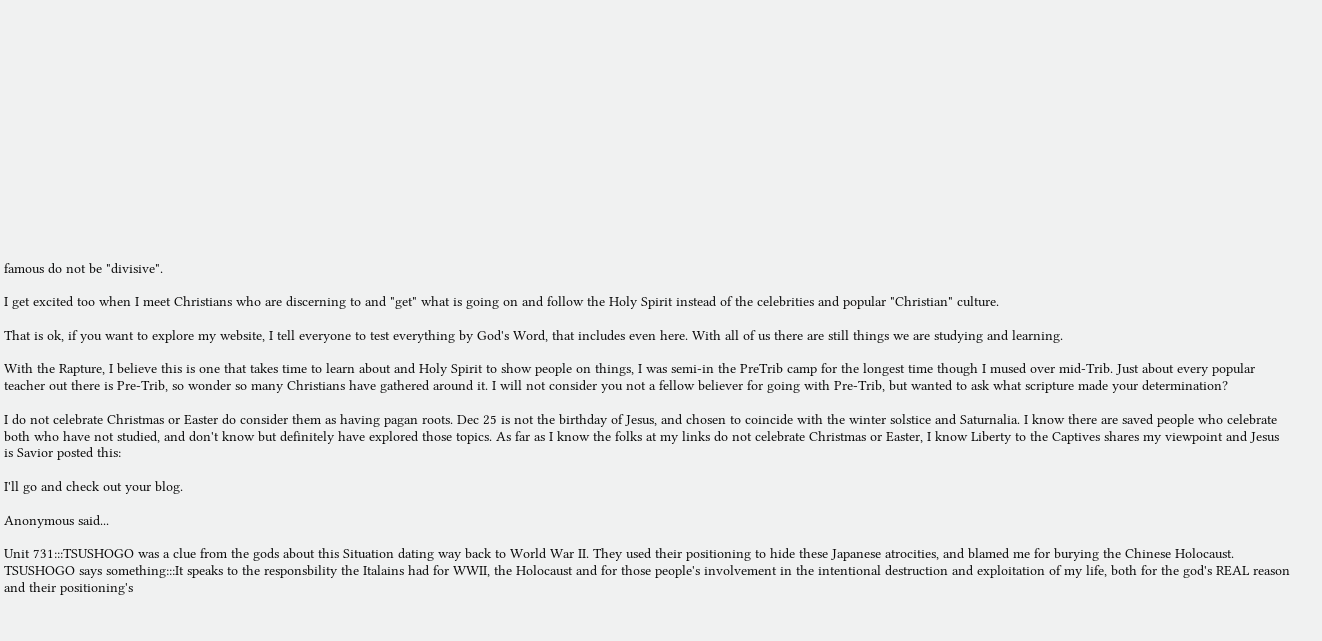famous do not be "divisive".

I get excited too when I meet Christians who are discerning to and "get" what is going on and follow the Holy Spirit instead of the celebrities and popular "Christian" culture.

That is ok, if you want to explore my website, I tell everyone to test everything by God's Word, that includes even here. With all of us there are still things we are studying and learning.

With the Rapture, I believe this is one that takes time to learn about and Holy Spirit to show people on things, I was semi-in the PreTrib camp for the longest time though I mused over mid-Trib. Just about every popular teacher out there is Pre-Trib, so wonder so many Christians have gathered around it. I will not consider you not a fellow believer for going with Pre-Trib, but wanted to ask what scripture made your determination?

I do not celebrate Christmas or Easter do consider them as having pagan roots. Dec 25 is not the birthday of Jesus, and chosen to coincide with the winter solstice and Saturnalia. I know there are saved people who celebrate both who have not studied, and don't know but definitely have explored those topics. As far as I know the folks at my links do not celebrate Christmas or Easter, I know Liberty to the Captives shares my viewpoint and Jesus is Savior posted this:

I'll go and check out your blog.

Anonymous said...

Unit 731:::TSUSHOGO was a clue from the gods about this Situation dating way back to World War II. They used their positioning to hide these Japanese atrocities, and blamed me for burying the Chinese Holocaust.
TSUSHOGO says something:::It speaks to the responsbility the Italains had for WWII, the Holocaust and for those people's involvement in the intentional destruction and exploitation of my life, both for the god's REAL reason and their positioning's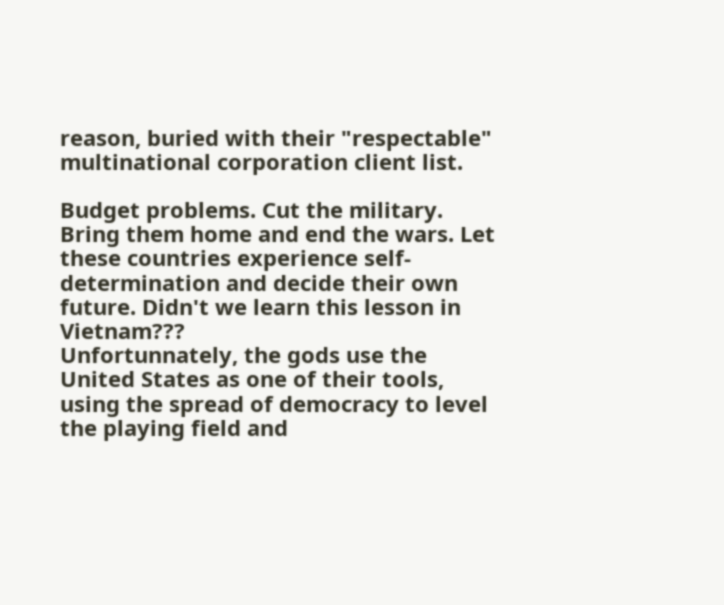reason, buried with their "respectable" multinational corporation client list.

Budget problems. Cut the military. Bring them home and end the wars. Let these countries experience self-determination and decide their own future. Didn't we learn this lesson in Vietnam???
Unfortunnately, the gods use the United States as one of their tools, using the spread of democracy to level the playing field and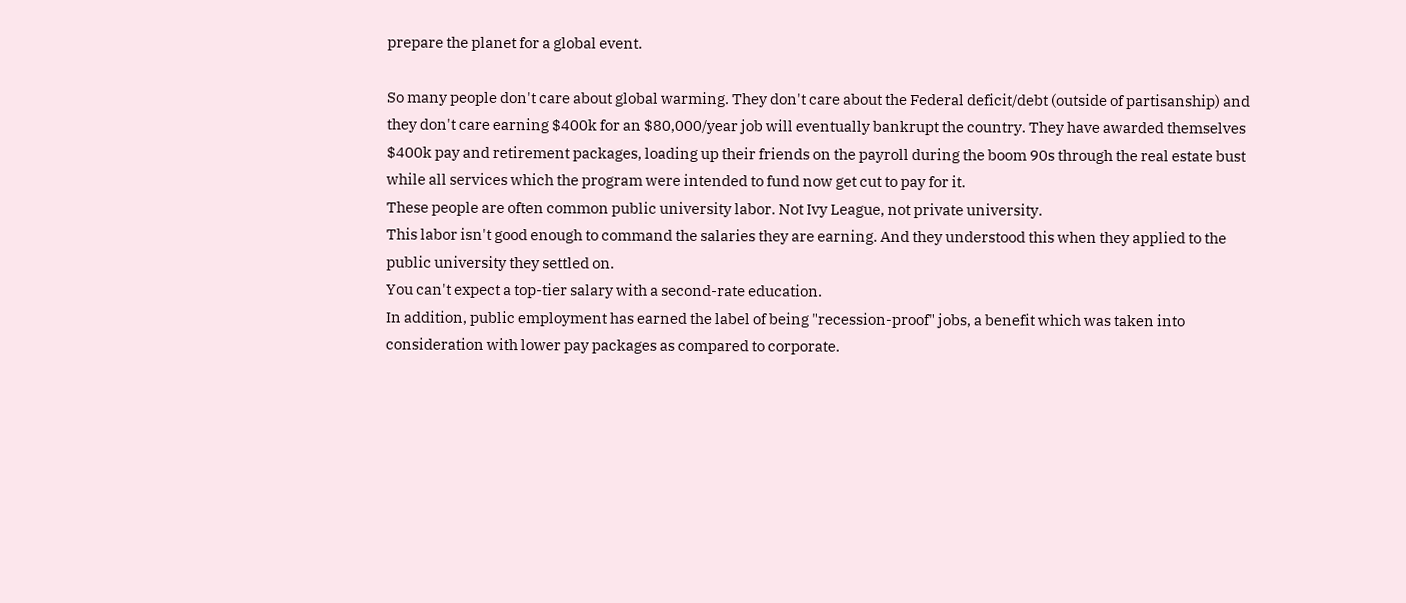prepare the planet for a global event.

So many people don't care about global warming. They don't care about the Federal deficit/debt (outside of partisanship) and they don't care earning $400k for an $80,000/year job will eventually bankrupt the country. They have awarded themselves $400k pay and retirement packages, loading up their friends on the payroll during the boom 90s through the real estate bust while all services which the program were intended to fund now get cut to pay for it.
These people are often common public university labor. Not Ivy League, not private university.
This labor isn't good enough to command the salaries they are earning. And they understood this when they applied to the public university they settled on.
You can't expect a top-tier salary with a second-rate education.
In addition, public employment has earned the label of being "recession-proof" jobs, a benefit which was taken into consideration with lower pay packages as compared to corporate.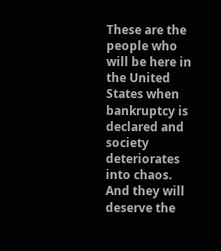These are the people who will be here in the United States when bankruptcy is declared and society deteriorates into chaos. And they will deserve the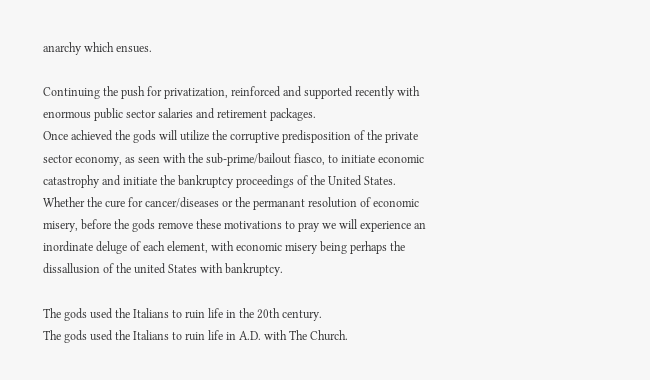anarchy which ensues.

Continuing the push for privatization, reinforced and supported recently with enormous public sector salaries and retirement packages.
Once achieved the gods will utilize the corruptive predisposition of the private sector economy, as seen with the sub-prime/bailout fiasco, to initiate economic catastrophy and initiate the bankruptcy proceedings of the United States.
Whether the cure for cancer/diseases or the permanant resolution of economic misery, before the gods remove these motivations to pray we will experience an inordinate deluge of each element, with economic misery being perhaps the dissallusion of the united States with bankruptcy.

The gods used the Italians to ruin life in the 20th century.
The gods used the Italians to ruin life in A.D. with The Church.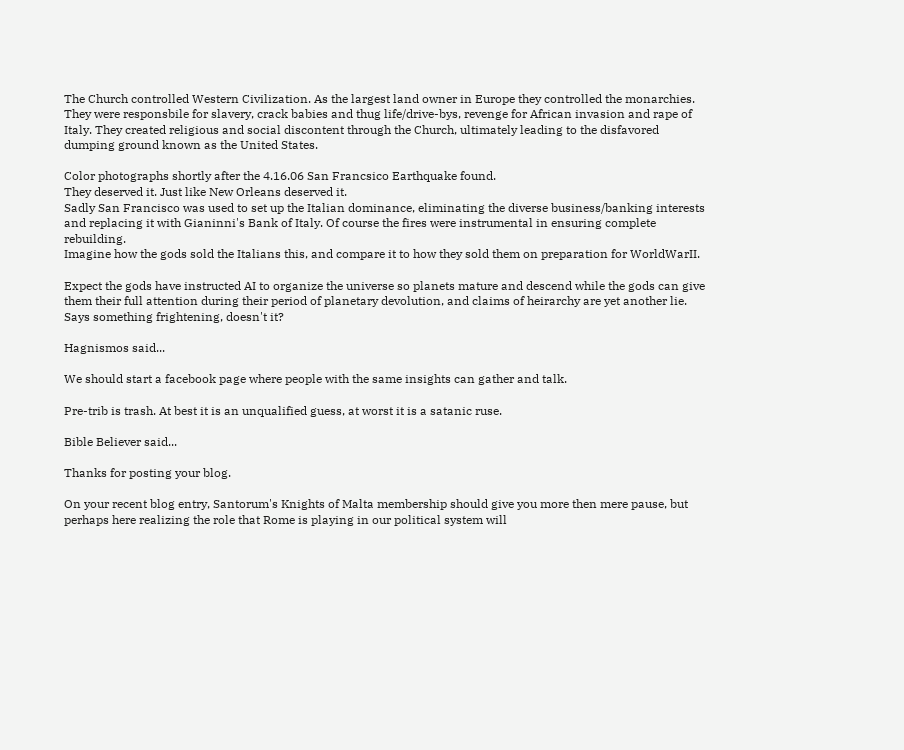The Church controlled Western Civilization. As the largest land owner in Europe they controlled the monarchies. They were responsbile for slavery, crack babies and thug life/drive-bys, revenge for African invasion and rape of Italy. They created religious and social discontent through the Church, ultimately leading to the disfavored dumping ground known as the United States.

Color photographs shortly after the 4.16.06 San Francsico Earthquake found.
They deserved it. Just like New Orleans deserved it.
Sadly San Francisco was used to set up the Italian dominance, eliminating the diverse business/banking interests and replacing it with Gianinni's Bank of Italy. Of course the fires were instrumental in ensuring complete rebuilding.
Imagine how the gods sold the Italians this, and compare it to how they sold them on preparation for WorldWarII.

Expect the gods have instructed AI to organize the universe so planets mature and descend while the gods can give them their full attention during their period of planetary devolution, and claims of heirarchy are yet another lie.
Says something frightening, doesn't it?

Hagnismos said...

We should start a facebook page where people with the same insights can gather and talk.

Pre-trib is trash. At best it is an unqualified guess, at worst it is a satanic ruse.

Bible Believer said...

Thanks for posting your blog.

On your recent blog entry, Santorum's Knights of Malta membership should give you more then mere pause, but perhaps here realizing the role that Rome is playing in our political system will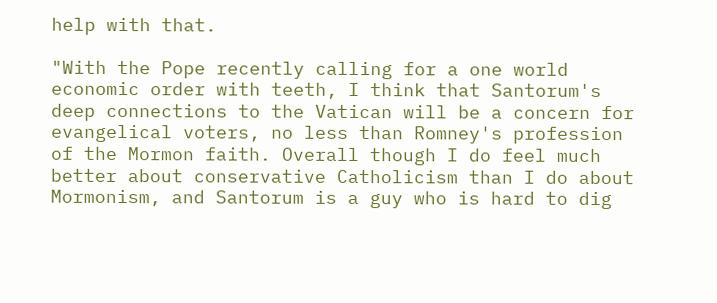help with that.

"With the Pope recently calling for a one world economic order with teeth, I think that Santorum's deep connections to the Vatican will be a concern for evangelical voters, no less than Romney's profession of the Mormon faith. Overall though I do feel much better about conservative Catholicism than I do about Mormonism, and Santorum is a guy who is hard to dig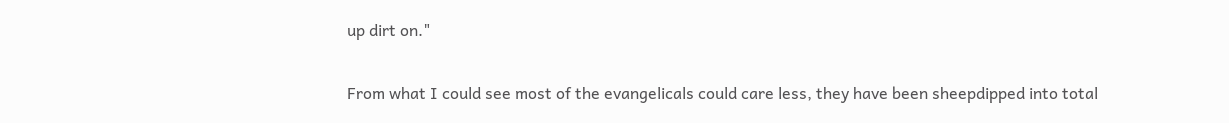up dirt on."

From what I could see most of the evangelicals could care less, they have been sheepdipped into total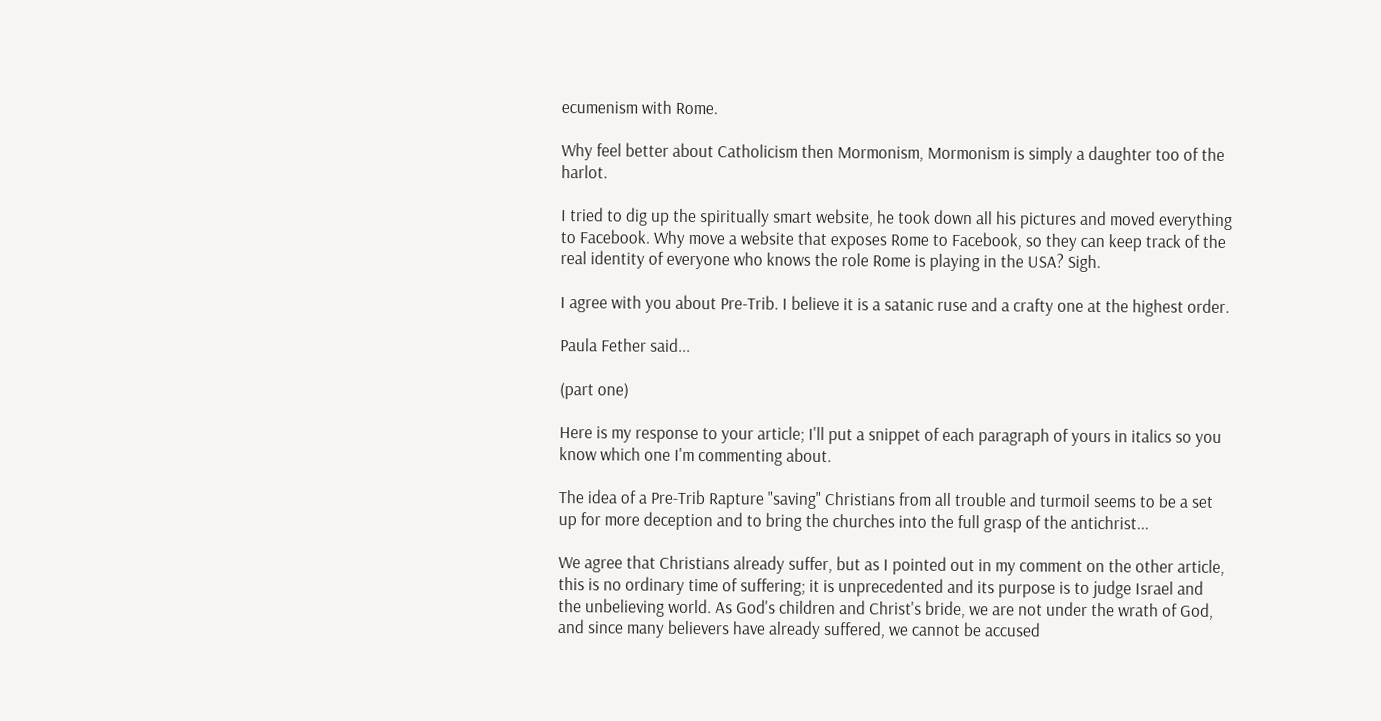ecumenism with Rome.

Why feel better about Catholicism then Mormonism, Mormonism is simply a daughter too of the harlot.

I tried to dig up the spiritually smart website, he took down all his pictures and moved everything to Facebook. Why move a website that exposes Rome to Facebook, so they can keep track of the real identity of everyone who knows the role Rome is playing in the USA? Sigh.

I agree with you about Pre-Trib. I believe it is a satanic ruse and a crafty one at the highest order.

Paula Fether said...

(part one)

Here is my response to your article; I'll put a snippet of each paragraph of yours in italics so you know which one I'm commenting about.

The idea of a Pre-Trib Rapture "saving" Christians from all trouble and turmoil seems to be a set up for more deception and to bring the churches into the full grasp of the antichrist...

We agree that Christians already suffer, but as I pointed out in my comment on the other article, this is no ordinary time of suffering; it is unprecedented and its purpose is to judge Israel and the unbelieving world. As God's children and Christ's bride, we are not under the wrath of God, and since many believers have already suffered, we cannot be accused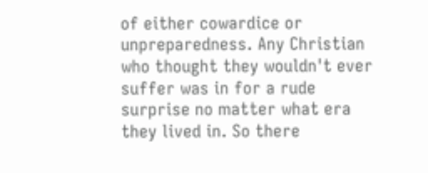of either cowardice or unpreparedness. Any Christian who thought they wouldn't ever suffer was in for a rude surprise no matter what era they lived in. So there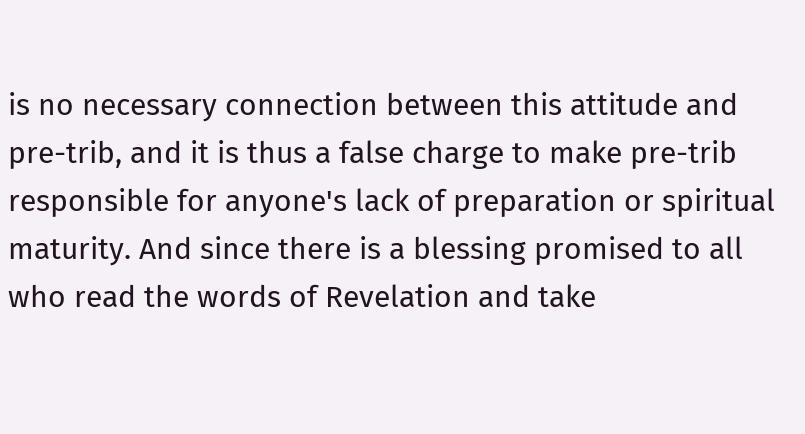is no necessary connection between this attitude and pre-trib, and it is thus a false charge to make pre-trib responsible for anyone's lack of preparation or spiritual maturity. And since there is a blessing promised to all who read the words of Revelation and take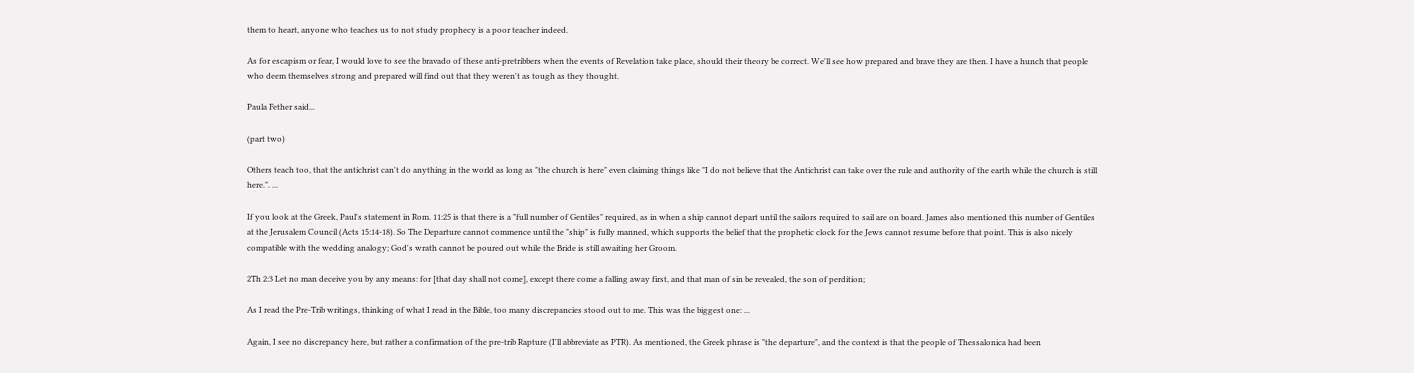them to heart, anyone who teaches us to not study prophecy is a poor teacher indeed.

As for escapism or fear, I would love to see the bravado of these anti-pretribbers when the events of Revelation take place, should their theory be correct. We'll see how prepared and brave they are then. I have a hunch that people who deem themselves strong and prepared will find out that they weren't as tough as they thought.

Paula Fether said...

(part two)

Others teach too, that the antichrist can't do anything in the world as long as "the church is here" even claiming things like "I do not believe that the Antichrist can take over the rule and authority of the earth while the church is still here.". ...

If you look at the Greek, Paul's statement in Rom. 11:25 is that there is a "full number of Gentiles" required, as in when a ship cannot depart until the sailors required to sail are on board. James also mentioned this number of Gentiles at the Jerusalem Council (Acts 15:14-18). So The Departure cannot commence until the "ship" is fully manned, which supports the belief that the prophetic clock for the Jews cannot resume before that point. This is also nicely compatible with the wedding analogy; God's wrath cannot be poured out while the Bride is still awaiting her Groom.

2Th 2:3 Let no man deceive you by any means: for [that day shall not come], except there come a falling away first, and that man of sin be revealed, the son of perdition;

As I read the Pre-Trib writings, thinking of what I read in the Bible, too many discrepancies stood out to me. This was the biggest one: ...

Again, I see no discrepancy here, but rather a confirmation of the pre-trib Rapture (I'll abbreviate as PTR). As mentioned, the Greek phrase is "the departure", and the context is that the people of Thessalonica had been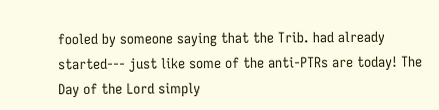fooled by someone saying that the Trib. had already started--- just like some of the anti-PTRs are today! The Day of the Lord simply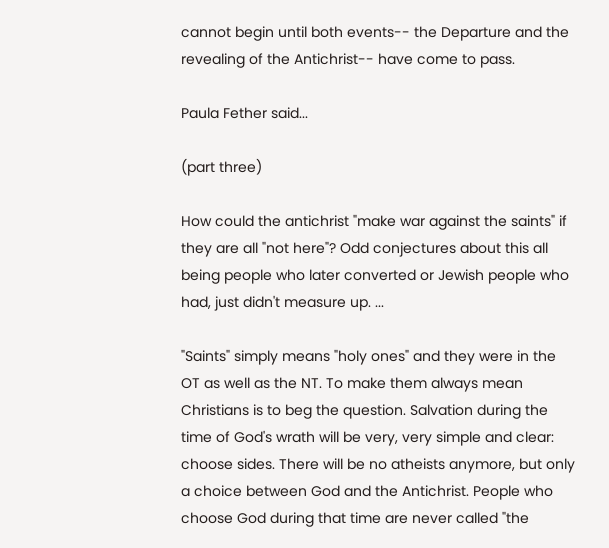cannot begin until both events-- the Departure and the revealing of the Antichrist-- have come to pass.

Paula Fether said...

(part three)

How could the antichrist "make war against the saints" if they are all "not here"? Odd conjectures about this all being people who later converted or Jewish people who had, just didn't measure up. ...

"Saints" simply means "holy ones" and they were in the OT as well as the NT. To make them always mean Christians is to beg the question. Salvation during the time of God's wrath will be very, very simple and clear: choose sides. There will be no atheists anymore, but only a choice between God and the Antichrist. People who choose God during that time are never called "the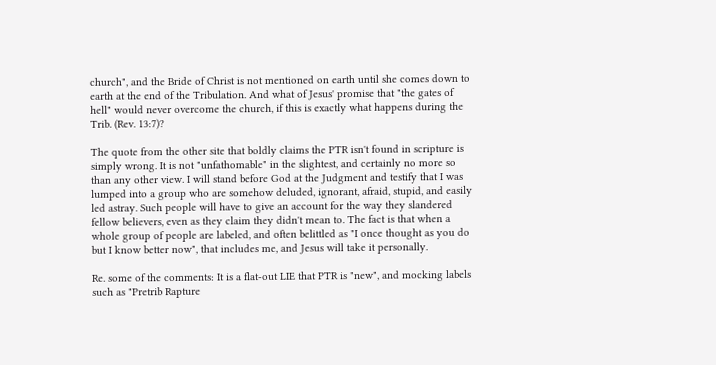church", and the Bride of Christ is not mentioned on earth until she comes down to earth at the end of the Tribulation. And what of Jesus' promise that "the gates of hell" would never overcome the church, if this is exactly what happens during the Trib. (Rev. 13:7)?

The quote from the other site that boldly claims the PTR isn't found in scripture is simply wrong. It is not "unfathomable" in the slightest, and certainly no more so than any other view. I will stand before God at the Judgment and testify that I was lumped into a group who are somehow deluded, ignorant, afraid, stupid, and easily led astray. Such people will have to give an account for the way they slandered fellow believers, even as they claim they didn't mean to. The fact is that when a whole group of people are labeled, and often belittled as "I once thought as you do but I know better now", that includes me, and Jesus will take it personally.

Re. some of the comments: It is a flat-out LIE that PTR is "new", and mocking labels such as "Pretrib Rapture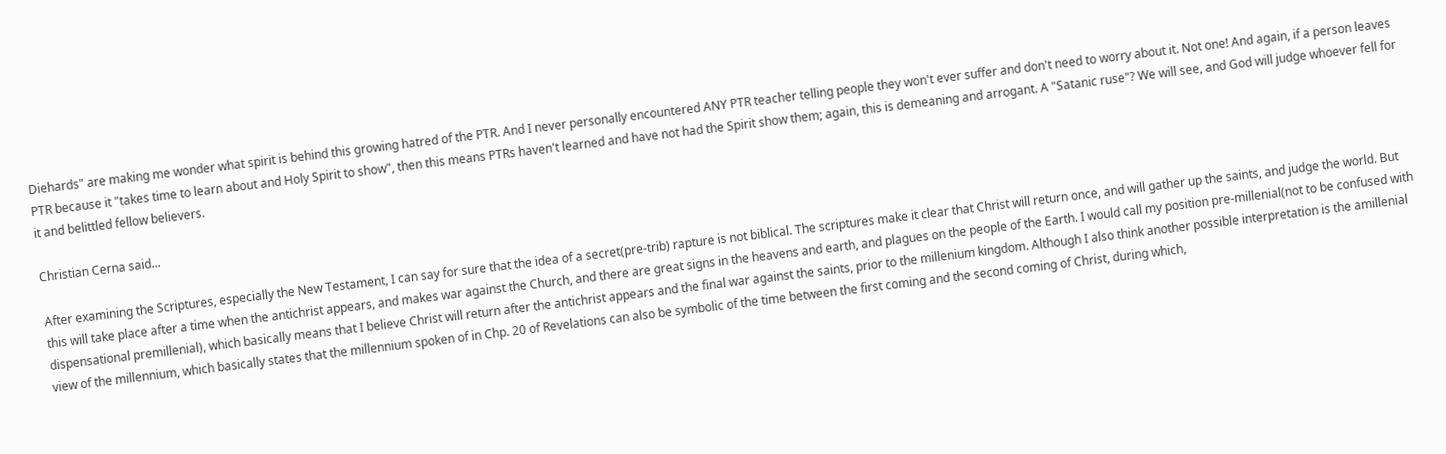Diehards" are making me wonder what spirit is behind this growing hatred of the PTR. And I never personally encountered ANY PTR teacher telling people they won't ever suffer and don't need to worry about it. Not one! And again, if a person leaves PTR because it "takes time to learn about and Holy Spirit to show", then this means PTRs haven't learned and have not had the Spirit show them; again, this is demeaning and arrogant. A "Satanic ruse"? We will see, and God will judge whoever fell for it and belittled fellow believers.

Christian Cerna said...

After examining the Scriptures, especially the New Testament, I can say for sure that the idea of a secret(pre-trib) rapture is not biblical. The scriptures make it clear that Christ will return once, and will gather up the saints, and judge the world. But this will take place after a time when the antichrist appears, and makes war against the Church, and there are great signs in the heavens and earth, and plagues on the people of the Earth. I would call my position pre-millenial(not to be confused with dispensational premillenial), which basically means that I believe Christ will return after the antichrist appears and the final war against the saints, prior to the millenium kingdom. Although I also think another possible interpretation is the amillenial view of the millennium, which basically states that the millennium spoken of in Chp. 20 of Revelations can also be symbolic of the time between the first coming and the second coming of Christ, during which,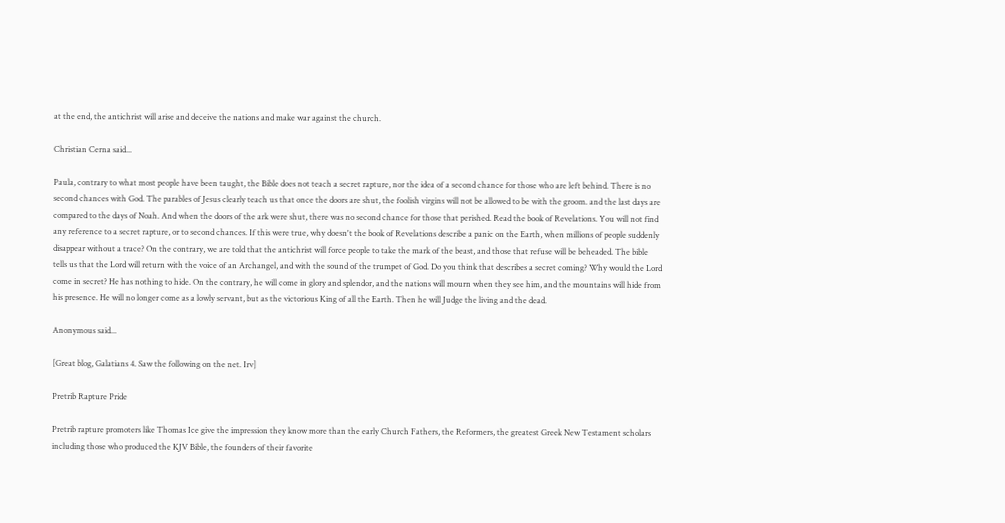at the end, the antichrist will arise and deceive the nations and make war against the church.

Christian Cerna said...

Paula, contrary to what most people have been taught, the Bible does not teach a secret rapture, nor the idea of a second chance for those who are left behind. There is no second chances with God. The parables of Jesus clearly teach us that once the doors are shut, the foolish virgins will not be allowed to be with the groom. and the last days are compared to the days of Noah. And when the doors of the ark were shut, there was no second chance for those that perished. Read the book of Revelations. You will not find any reference to a secret rapture, or to second chances. If this were true, why doesn't the book of Revelations describe a panic on the Earth, when millions of people suddenly disappear without a trace? On the contrary, we are told that the antichrist will force people to take the mark of the beast, and those that refuse will be beheaded. The bible tells us that the Lord will return with the voice of an Archangel, and with the sound of the trumpet of God. Do you think that describes a secret coming? Why would the Lord come in secret? He has nothing to hide. On the contrary, he will come in glory and splendor, and the nations will mourn when they see him, and the mountains will hide from his presence. He will no longer come as a lowly servant, but as the victorious King of all the Earth. Then he will Judge the living and the dead.

Anonymous said...

[Great blog, Galatians 4. Saw the following on the net. Irv]

Pretrib Rapture Pride

Pretrib rapture promoters like Thomas Ice give the impression they know more than the early Church Fathers, the Reformers, the greatest Greek New Testament scholars including those who produced the KJV Bible, the founders of their favorite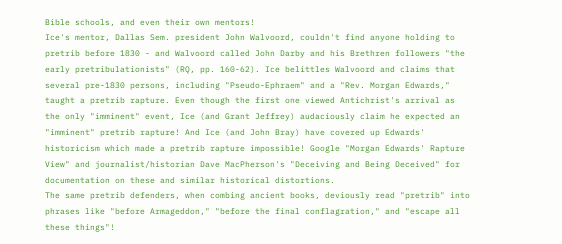Bible schools, and even their own mentors!
Ice's mentor, Dallas Sem. president John Walvoord, couldn't find anyone holding to pretrib before 1830 - and Walvoord called John Darby and his Brethren followers "the early pretribulationists" (RQ, pp. 160-62). Ice belittles Walvoord and claims that several pre-1830 persons, including "Pseudo-Ephraem" and a "Rev. Morgan Edwards," taught a pretrib rapture. Even though the first one viewed Antichrist's arrival as the only "imminent" event, Ice (and Grant Jeffrey) audaciously claim he expected an "imminent" pretrib rapture! And Ice (and John Bray) have covered up Edwards' historicism which made a pretrib rapture impossible! Google "Morgan Edwards' Rapture View" and journalist/historian Dave MacPherson's "Deceiving and Being Deceived" for documentation on these and similar historical distortions.
The same pretrib defenders, when combing ancient books, deviously read "pretrib" into phrases like "before Armageddon," "before the final conflagration," and "escape all these things"!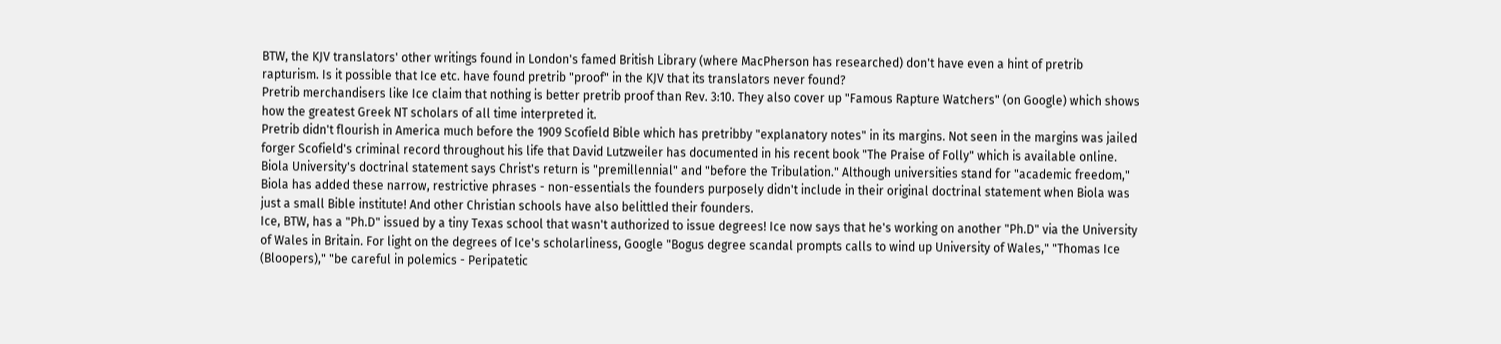BTW, the KJV translators' other writings found in London's famed British Library (where MacPherson has researched) don't have even a hint of pretrib rapturism. Is it possible that Ice etc. have found pretrib "proof" in the KJV that its translators never found?
Pretrib merchandisers like Ice claim that nothing is better pretrib proof than Rev. 3:10. They also cover up "Famous Rapture Watchers" (on Google) which shows how the greatest Greek NT scholars of all time interpreted it.
Pretrib didn't flourish in America much before the 1909 Scofield Bible which has pretribby "explanatory notes" in its margins. Not seen in the margins was jailed forger Scofield's criminal record throughout his life that David Lutzweiler has documented in his recent book "The Praise of Folly" which is available online.
Biola University's doctrinal statement says Christ's return is "premillennial" and "before the Tribulation." Although universities stand for "academic freedom," Biola has added these narrow, restrictive phrases - non-essentials the founders purposely didn't include in their original doctrinal statement when Biola was just a small Bible institute! And other Christian schools have also belittled their founders.
Ice, BTW, has a "Ph.D" issued by a tiny Texas school that wasn't authorized to issue degrees! Ice now says that he's working on another "Ph.D" via the University of Wales in Britain. For light on the degrees of Ice's scholarliness, Google "Bogus degree scandal prompts calls to wind up University of Wales," "Thomas Ice (Bloopers)," "be careful in polemics - Peripatetic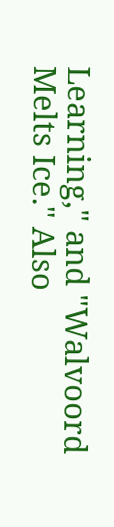Learning," and "Walvoord Melts Ice." Also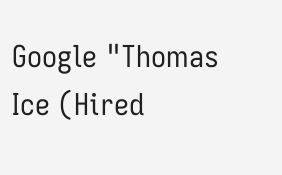Google "Thomas Ice (Hired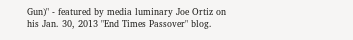Gun)" - featured by media luminary Joe Ortiz on his Jan. 30, 2013 "End Times Passover" blog.